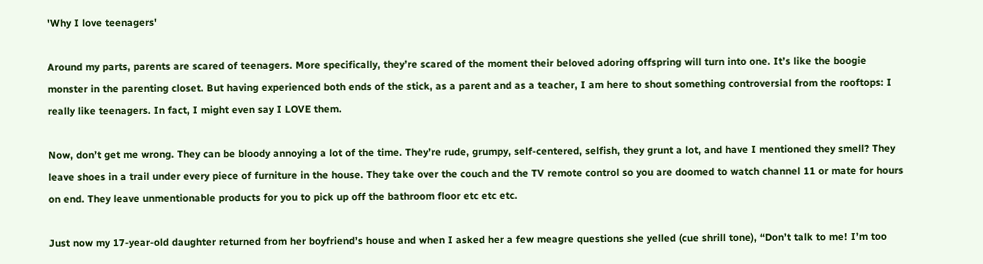'Why I love teenagers'

Around my parts, parents are scared of teenagers. More specifically, they’re scared of the moment their beloved adoring offspring will turn into one. It’s like the boogie monster in the parenting closet. But having experienced both ends of the stick, as a parent and as a teacher, I am here to shout something controversial from the rooftops: I really like teenagers. In fact, I might even say I LOVE them.

Now, don’t get me wrong. They can be bloody annoying a lot of the time. They’re rude, grumpy, self-centered, selfish, they grunt a lot, and have I mentioned they smell? They leave shoes in a trail under every piece of furniture in the house. They take over the couch and the TV remote control so you are doomed to watch channel 11 or mate for hours on end. They leave unmentionable products for you to pick up off the bathroom floor etc etc etc.

Just now my 17-year-old daughter returned from her boyfriend’s house and when I asked her a few meagre questions she yelled (cue shrill tone), “Don’t talk to me! I’m too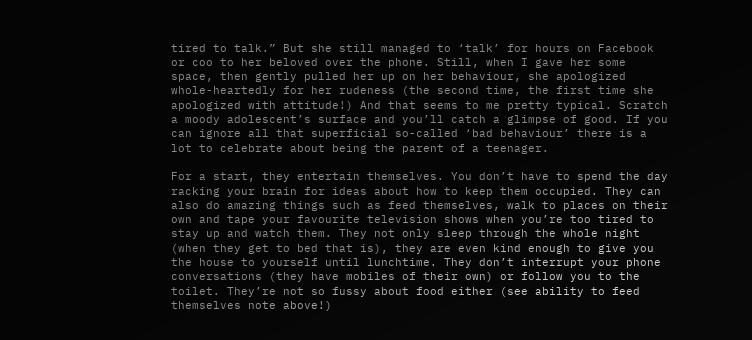tired to talk.” But she still managed to ‘talk’ for hours on Facebook or coo to her beloved over the phone. Still, when I gave her some space, then gently pulled her up on her behaviour, she apologized whole-heartedly for her rudeness (the second time, the first time she apologized with attitude!) And that seems to me pretty typical. Scratch a moody adolescent’s surface and you’ll catch a glimpse of good. If you can ignore all that superficial so-called ‘bad behaviour’ there is a lot to celebrate about being the parent of a teenager.

For a start, they entertain themselves. You don’t have to spend the day racking your brain for ideas about how to keep them occupied. They can also do amazing things such as feed themselves, walk to places on their own and tape your favourite television shows when you’re too tired to stay up and watch them. They not only sleep through the whole night (when they get to bed that is), they are even kind enough to give you the house to yourself until lunchtime. They don’t interrupt your phone conversations (they have mobiles of their own) or follow you to the toilet. They’re not so fussy about food either (see ability to feed themselves note above!)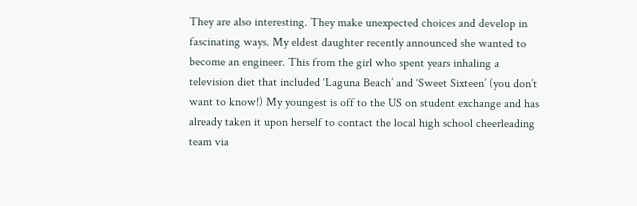They are also interesting. They make unexpected choices and develop in fascinating ways. My eldest daughter recently announced she wanted to become an engineer. This from the girl who spent years inhaling a television diet that included ‘Laguna Beach’ and ‘Sweet Sixteen’ (you don’t want to know!) My youngest is off to the US on student exchange and has already taken it upon herself to contact the local high school cheerleading team via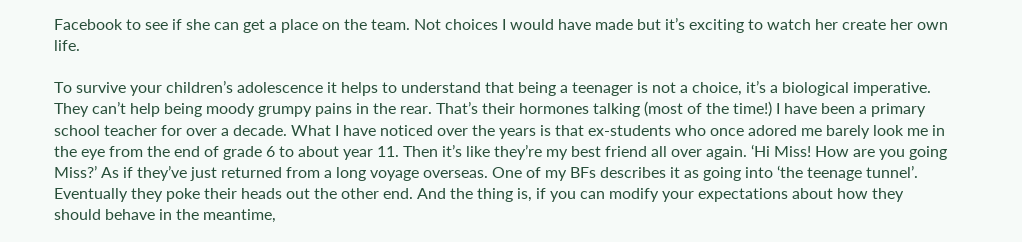Facebook to see if she can get a place on the team. Not choices I would have made but it’s exciting to watch her create her own life.

To survive your children’s adolescence it helps to understand that being a teenager is not a choice, it’s a biological imperative. They can’t help being moody grumpy pains in the rear. That’s their hormones talking (most of the time!) I have been a primary school teacher for over a decade. What I have noticed over the years is that ex-students who once adored me barely look me in the eye from the end of grade 6 to about year 11. Then it’s like they’re my best friend all over again. ‘Hi Miss! How are you going Miss?’ As if they’ve just returned from a long voyage overseas. One of my BFs describes it as going into ‘the teenage tunnel’. Eventually they poke their heads out the other end. And the thing is, if you can modify your expectations about how they should behave in the meantime,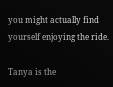you might actually find yourself enjoying the ride.

Tanya is the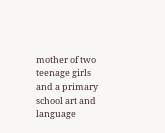mother of two teenage girls and a primary school art and language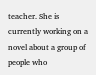teacher. She is currently working on a novel about a group of people who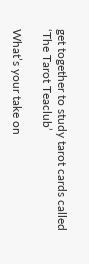get together to study tarot cards called ‘The Tarot Teaclub’

What’s your take on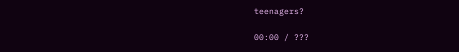teenagers?

00:00 / ???